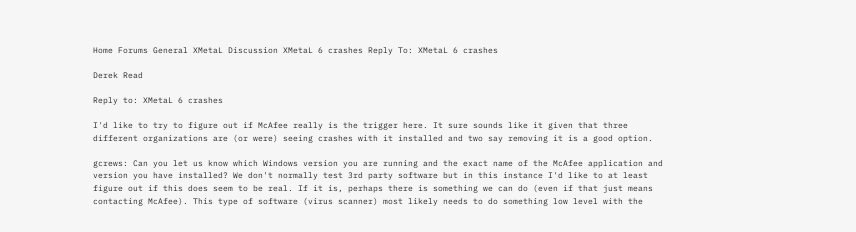Home Forums General XMetaL Discussion XMetaL 6 crashes Reply To: XMetaL 6 crashes

Derek Read

Reply to: XMetaL 6 crashes

I'd like to try to figure out if McAfee really is the trigger here. It sure sounds like it given that three different organizations are (or were) seeing crashes with it installed and two say removing it is a good option.

gcrews: Can you let us know which Windows version you are running and the exact name of the McAfee application and version you have installed? We don't normally test 3rd party software but in this instance I'd like to at least figure out if this does seem to be real. If it is, perhaps there is something we can do (even if that just means contacting McAfee). This type of software (virus scanner) most likely needs to do something low level with the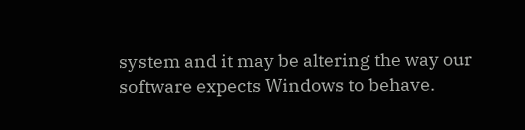system and it may be altering the way our software expects Windows to behave.